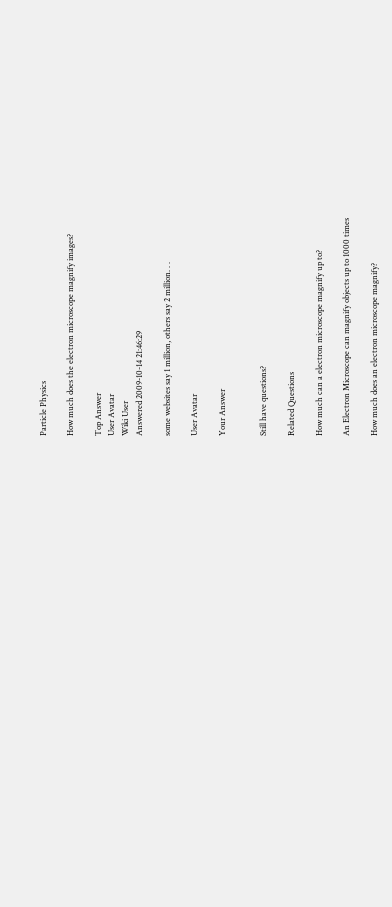Particle Physics

How much does the electron microscope magnify images?

Top Answer
User Avatar
Wiki User
Answered 2009-10-14 21:46:29

some websites say 1 million, others say 2 million. . .

User Avatar

Your Answer


Still have questions?

Related Questions

How much can a electron microscope magnify up to?

An Electron Microscope can magnify objects up to 1000 times

How much does an electron microscope magnify?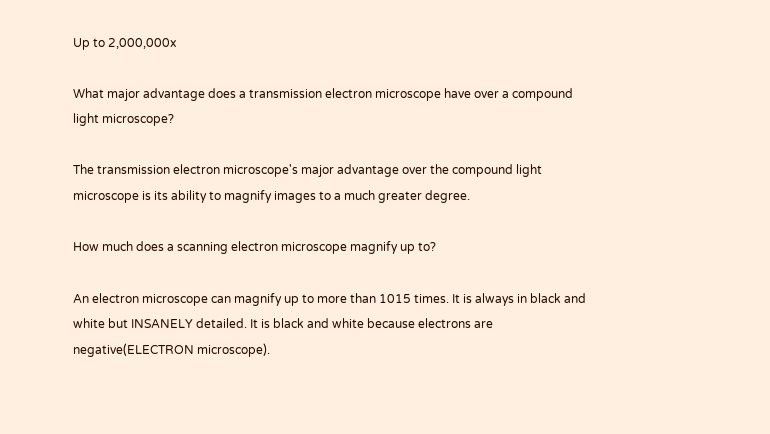Up to 2,000,000x

What major advantage does a transmission electron microscope have over a compound light microscope?

The transmission electron microscope's major advantage over the compound light microscope is its ability to magnify images to a much greater degree.

How much does a scanning electron microscope magnify up to?

An electron microscope can magnify up to more than 1015 times. It is always in black and white but INSANELY detailed. It is black and white because electrons are negative(ELECTRON microscope).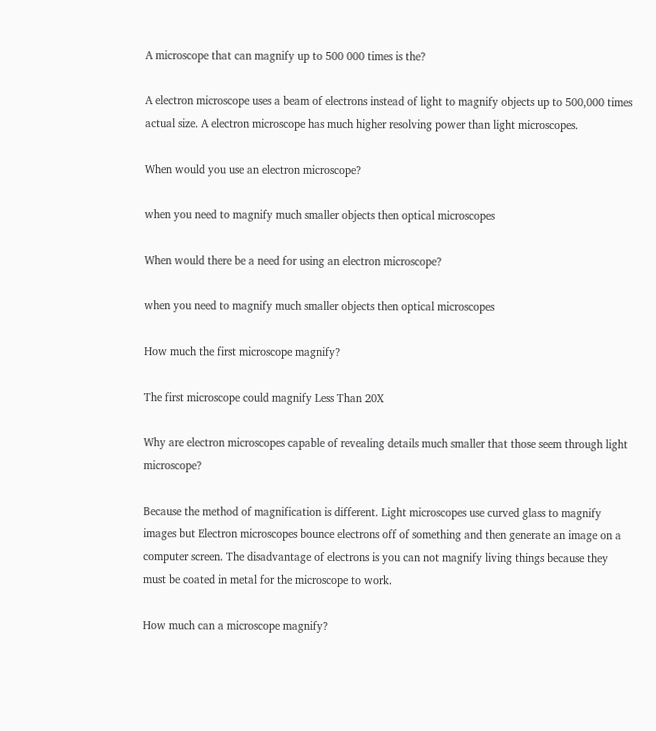A microscope that can magnify up to 500 000 times is the?

A electron microscope uses a beam of electrons instead of light to magnify objects up to 500,000 times actual size. A electron microscope has much higher resolving power than light microscopes.

When would you use an electron microscope?

when you need to magnify much smaller objects then optical microscopes

When would there be a need for using an electron microscope?

when you need to magnify much smaller objects then optical microscopes

How much the first microscope magnify?

The first microscope could magnify Less Than 20X

Why are electron microscopes capable of revealing details much smaller that those seem through light microscope?

Because the method of magnification is different. Light microscopes use curved glass to magnify images but Electron microscopes bounce electrons off of something and then generate an image on a computer screen. The disadvantage of electrons is you can not magnify living things because they must be coated in metal for the microscope to work.

How much can a microscope magnify?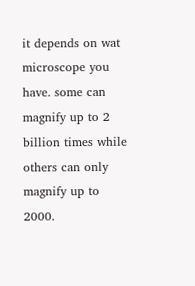it depends on wat microscope you have. some can magnify up to 2 billion times while others can only magnify up to 2000.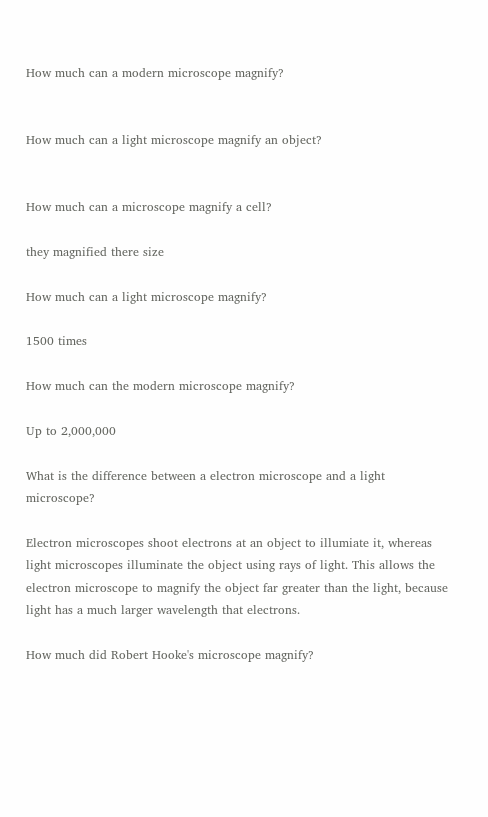How much can a modern microscope magnify?


How much can a light microscope magnify an object?


How much can a microscope magnify a cell?

they magnified there size

How much can a light microscope magnify?

1500 times

How much can the modern microscope magnify?

Up to 2,000,000

What is the difference between a electron microscope and a light microscope?

Electron microscopes shoot electrons at an object to illumiate it, whereas light microscopes illuminate the object using rays of light. This allows the electron microscope to magnify the object far greater than the light, because light has a much larger wavelength that electrons.

How much did Robert Hooke's microscope magnify?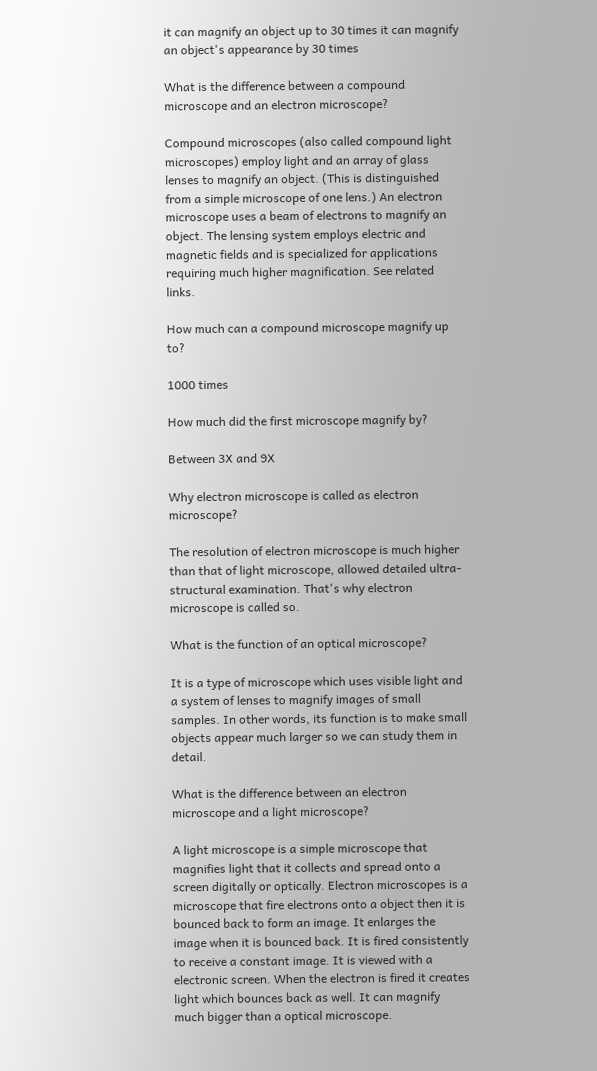it can magnify an object up to 30 times it can magnify an object's appearance by 30 times

What is the difference between a compound microscope and an electron microscope?

Compound microscopes (also called compound light microscopes) employ light and an array of glass lenses to magnify an object. (This is distinguished from a simple microscope of one lens.) An electron microscope uses a beam of electrons to magnify an object. The lensing system employs electric and magnetic fields and is specialized for applications requiring much higher magnification. See related links.

How much can a compound microscope magnify up to?

1000 times

How much did the first microscope magnify by?

Between 3X and 9X

Why electron microscope is called as electron microscope?

The resolution of electron microscope is much higher than that of light microscope, allowed detailed ultra-structural examination. That's why electron microscope is called so.

What is the function of an optical microscope?

It is a type of microscope which uses visible light and a system of lenses to magnify images of small samples. In other words, its function is to make small objects appear much larger so we can study them in detail.

What is the difference between an electron microscope and a light microscope?

A light microscope is a simple microscope that magnifies light that it collects and spread onto a screen digitally or optically. Electron microscopes is a microscope that fire electrons onto a object then it is bounced back to form an image. It enlarges the image when it is bounced back. It is fired consistently to receive a constant image. It is viewed with a electronic screen. When the electron is fired it creates light which bounces back as well. It can magnify much bigger than a optical microscope.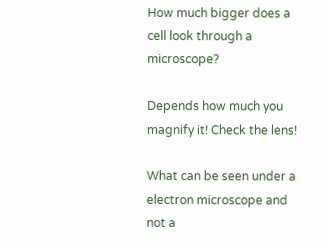How much bigger does a cell look through a microscope?

Depends how much you magnify it! Check the lens!

What can be seen under a electron microscope and not a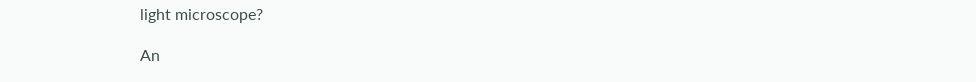light microscope?

An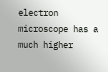electron microscope has a much higher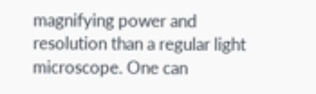magnifying power and resolution than a regular light microscope. One can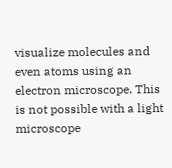visualize molecules and even atoms using an electron microscope. This is not possible with a light microscope